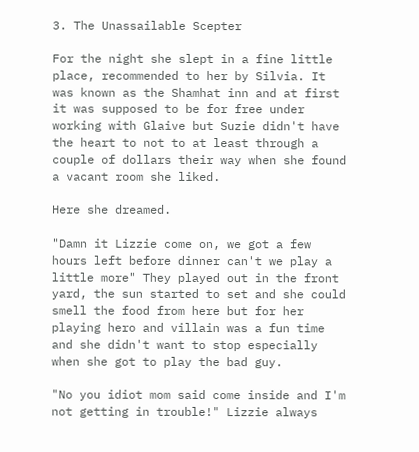3. The Unassailable Scepter

For the night she slept in a fine little place, recommended to her by Silvia. It was known as the Shamhat inn and at first it was supposed to be for free under working with Glaive but Suzie didn't have the heart to not to at least through a couple of dollars their way when she found a vacant room she liked.

Here she dreamed.

"Damn it Lizzie come on, we got a few hours left before dinner can't we play a little more" They played out in the front yard, the sun started to set and she could smell the food from here but for her playing hero and villain was a fun time and she didn't want to stop especially when she got to play the bad guy.

"No you idiot mom said come inside and I'm not getting in trouble!" Lizzie always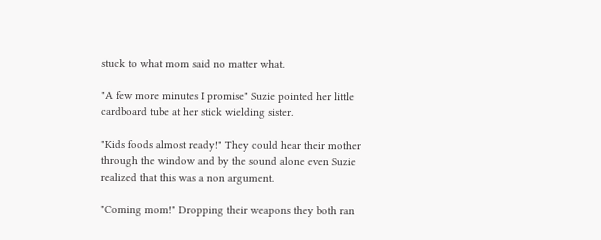stuck to what mom said no matter what.

"A few more minutes I promise" Suzie pointed her little cardboard tube at her stick wielding sister.

"Kids foods almost ready!" They could hear their mother through the window and by the sound alone even Suzie realized that this was a non argument.

"Coming mom!" Dropping their weapons they both ran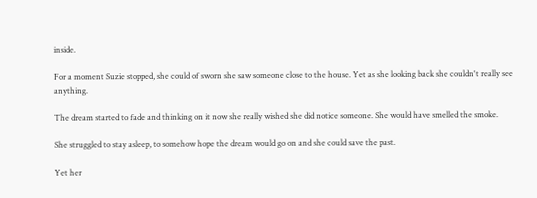inside.

For a moment Suzie stopped, she could of sworn she saw someone close to the house. Yet as she looking back she couldn't really see anything.

The dream started to fade and thinking on it now she really wished she did notice someone. She would have smelled the smoke.

She struggled to stay asleep, to somehow hope the dream would go on and she could save the past.

Yet her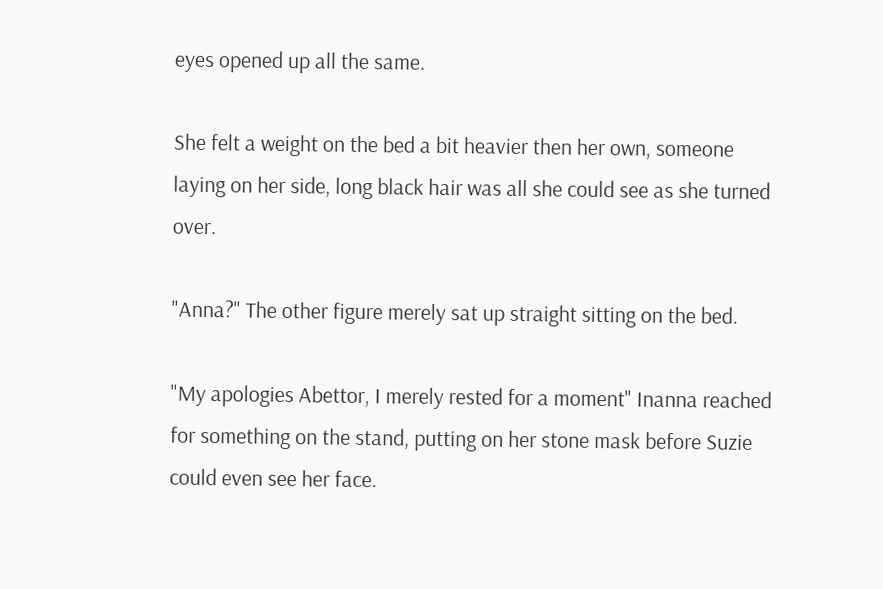eyes opened up all the same.

She felt a weight on the bed a bit heavier then her own, someone laying on her side, long black hair was all she could see as she turned over.

"Anna?" The other figure merely sat up straight sitting on the bed.

"My apologies Abettor, I merely rested for a moment" Inanna reached for something on the stand, putting on her stone mask before Suzie could even see her face.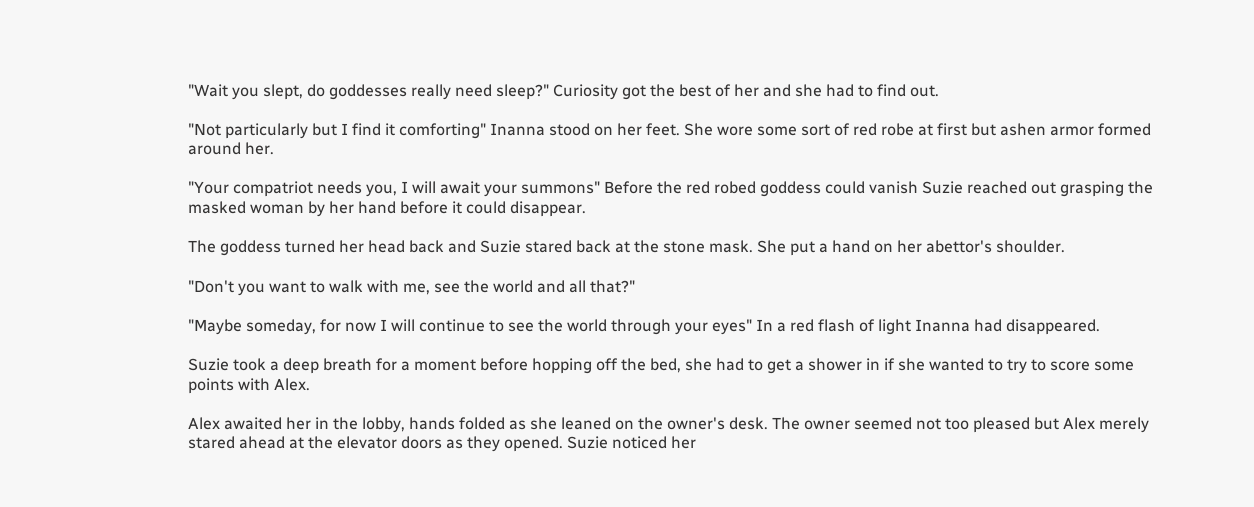"Wait you slept, do goddesses really need sleep?" Curiosity got the best of her and she had to find out.

"Not particularly but I find it comforting" Inanna stood on her feet. She wore some sort of red robe at first but ashen armor formed around her.

"Your compatriot needs you, I will await your summons" Before the red robed goddess could vanish Suzie reached out grasping the masked woman by her hand before it could disappear.

The goddess turned her head back and Suzie stared back at the stone mask. She put a hand on her abettor's shoulder.

"Don't you want to walk with me, see the world and all that?"

"Maybe someday, for now I will continue to see the world through your eyes" In a red flash of light Inanna had disappeared.

Suzie took a deep breath for a moment before hopping off the bed, she had to get a shower in if she wanted to try to score some points with Alex.

Alex awaited her in the lobby, hands folded as she leaned on the owner's desk. The owner seemed not too pleased but Alex merely stared ahead at the elevator doors as they opened. Suzie noticed her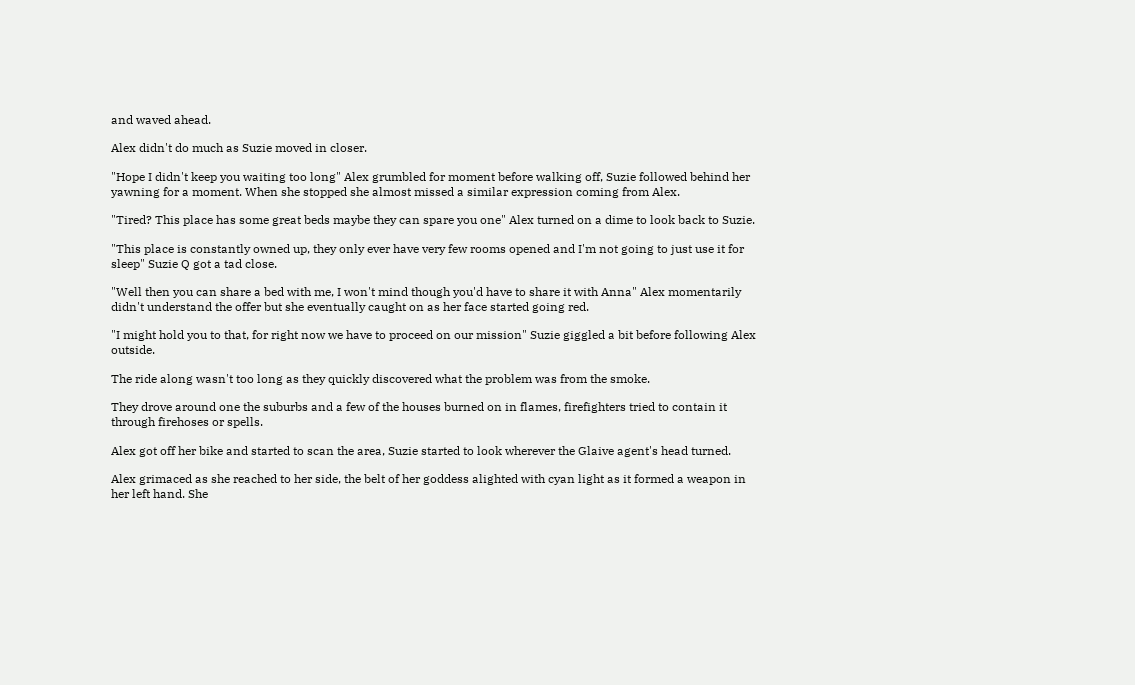and waved ahead.

Alex didn't do much as Suzie moved in closer.

"Hope I didn't keep you waiting too long" Alex grumbled for moment before walking off, Suzie followed behind her yawning for a moment. When she stopped she almost missed a similar expression coming from Alex.

"Tired? This place has some great beds maybe they can spare you one" Alex turned on a dime to look back to Suzie.

"This place is constantly owned up, they only ever have very few rooms opened and I'm not going to just use it for sleep" Suzie Q got a tad close.

"Well then you can share a bed with me, I won't mind though you'd have to share it with Anna" Alex momentarily didn't understand the offer but she eventually caught on as her face started going red.

"I might hold you to that, for right now we have to proceed on our mission" Suzie giggled a bit before following Alex outside.

The ride along wasn't too long as they quickly discovered what the problem was from the smoke.

They drove around one the suburbs and a few of the houses burned on in flames, firefighters tried to contain it through firehoses or spells.

Alex got off her bike and started to scan the area, Suzie started to look wherever the Glaive agent's head turned.

Alex grimaced as she reached to her side, the belt of her goddess alighted with cyan light as it formed a weapon in her left hand. She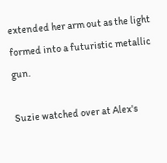extended her arm out as the light formed into a futuristic metallic gun.

Suzie watched over at Alex's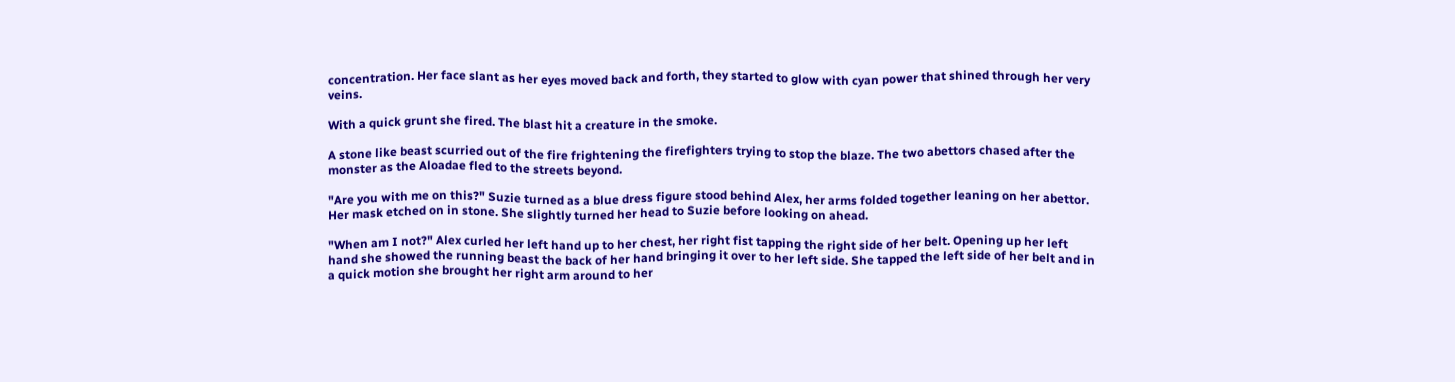concentration. Her face slant as her eyes moved back and forth, they started to glow with cyan power that shined through her very veins.

With a quick grunt she fired. The blast hit a creature in the smoke.

A stone like beast scurried out of the fire frightening the firefighters trying to stop the blaze. The two abettors chased after the monster as the Aloadae fled to the streets beyond.

"Are you with me on this?" Suzie turned as a blue dress figure stood behind Alex, her arms folded together leaning on her abettor. Her mask etched on in stone. She slightly turned her head to Suzie before looking on ahead.

"When am I not?" Alex curled her left hand up to her chest, her right fist tapping the right side of her belt. Opening up her left hand she showed the running beast the back of her hand bringing it over to her left side. She tapped the left side of her belt and in a quick motion she brought her right arm around to her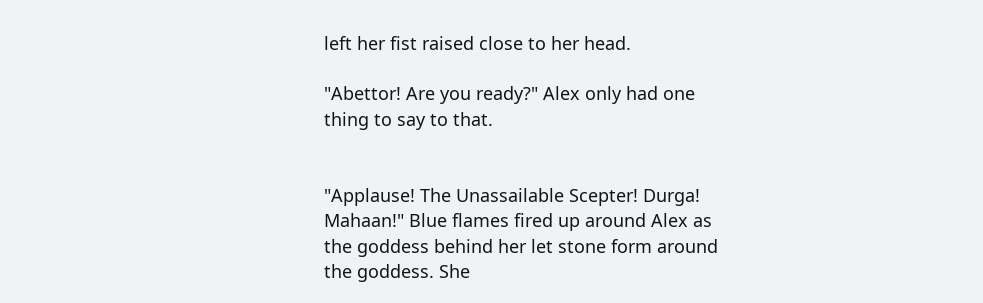left her fist raised close to her head.

"Abettor! Are you ready?" Alex only had one thing to say to that.


"Applause! The Unassailable Scepter! Durga! Mahaan!" Blue flames fired up around Alex as the goddess behind her let stone form around the goddess. She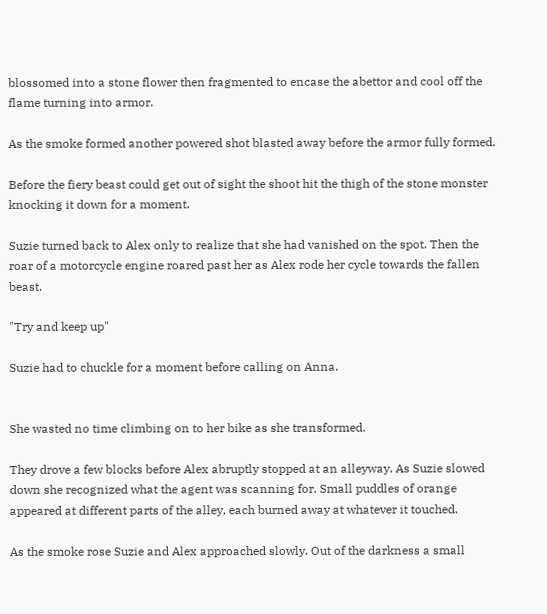blossomed into a stone flower then fragmented to encase the abettor and cool off the flame turning into armor.

As the smoke formed another powered shot blasted away before the armor fully formed.

Before the fiery beast could get out of sight the shoot hit the thigh of the stone monster knocking it down for a moment.

Suzie turned back to Alex only to realize that she had vanished on the spot. Then the roar of a motorcycle engine roared past her as Alex rode her cycle towards the fallen beast.

"Try and keep up"

Suzie had to chuckle for a moment before calling on Anna.


She wasted no time climbing on to her bike as she transformed.

They drove a few blocks before Alex abruptly stopped at an alleyway. As Suzie slowed down she recognized what the agent was scanning for. Small puddles of orange appeared at different parts of the alley, each burned away at whatever it touched.

As the smoke rose Suzie and Alex approached slowly. Out of the darkness a small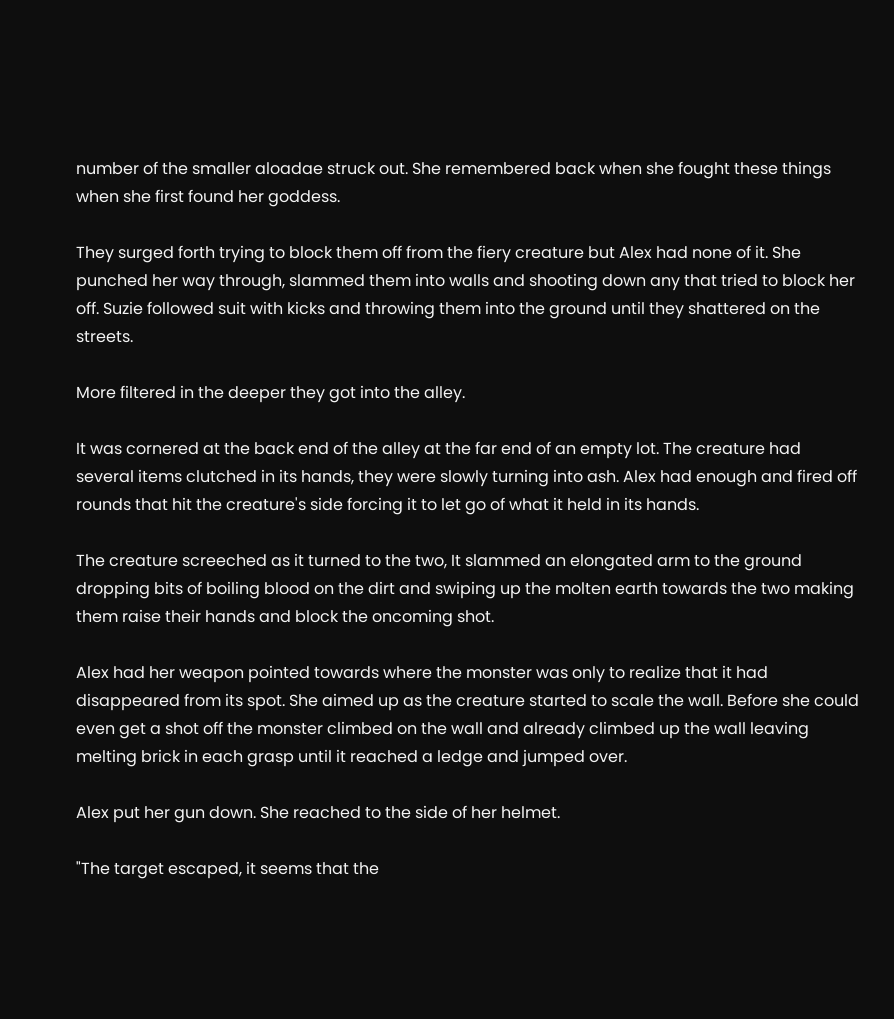number of the smaller aloadae struck out. She remembered back when she fought these things when she first found her goddess.

They surged forth trying to block them off from the fiery creature but Alex had none of it. She punched her way through, slammed them into walls and shooting down any that tried to block her off. Suzie followed suit with kicks and throwing them into the ground until they shattered on the streets.

More filtered in the deeper they got into the alley.

It was cornered at the back end of the alley at the far end of an empty lot. The creature had several items clutched in its hands, they were slowly turning into ash. Alex had enough and fired off rounds that hit the creature's side forcing it to let go of what it held in its hands.

The creature screeched as it turned to the two, It slammed an elongated arm to the ground dropping bits of boiling blood on the dirt and swiping up the molten earth towards the two making them raise their hands and block the oncoming shot.

Alex had her weapon pointed towards where the monster was only to realize that it had disappeared from its spot. She aimed up as the creature started to scale the wall. Before she could even get a shot off the monster climbed on the wall and already climbed up the wall leaving melting brick in each grasp until it reached a ledge and jumped over.

Alex put her gun down. She reached to the side of her helmet.

"The target escaped, it seems that the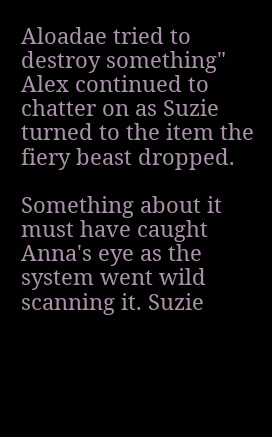Aloadae tried to destroy something" Alex continued to chatter on as Suzie turned to the item the fiery beast dropped.

Something about it must have caught Anna's eye as the system went wild scanning it. Suzie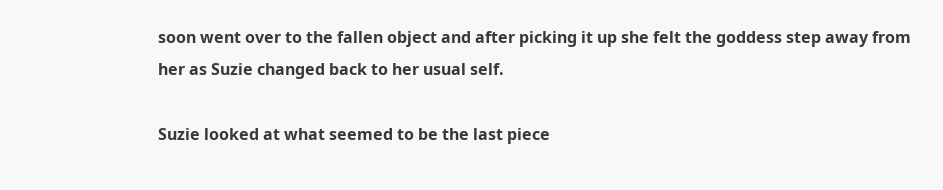soon went over to the fallen object and after picking it up she felt the goddess step away from her as Suzie changed back to her usual self.

Suzie looked at what seemed to be the last piece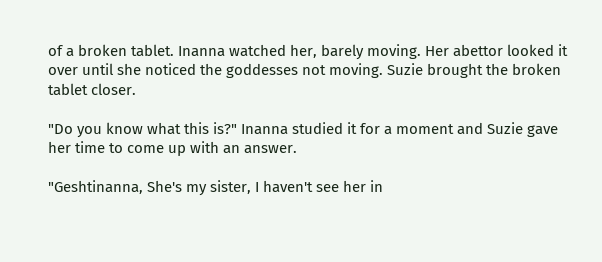of a broken tablet. Inanna watched her, barely moving. Her abettor looked it over until she noticed the goddesses not moving. Suzie brought the broken tablet closer.

"Do you know what this is?" Inanna studied it for a moment and Suzie gave her time to come up with an answer.

"Geshtinanna, She's my sister, I haven't see her in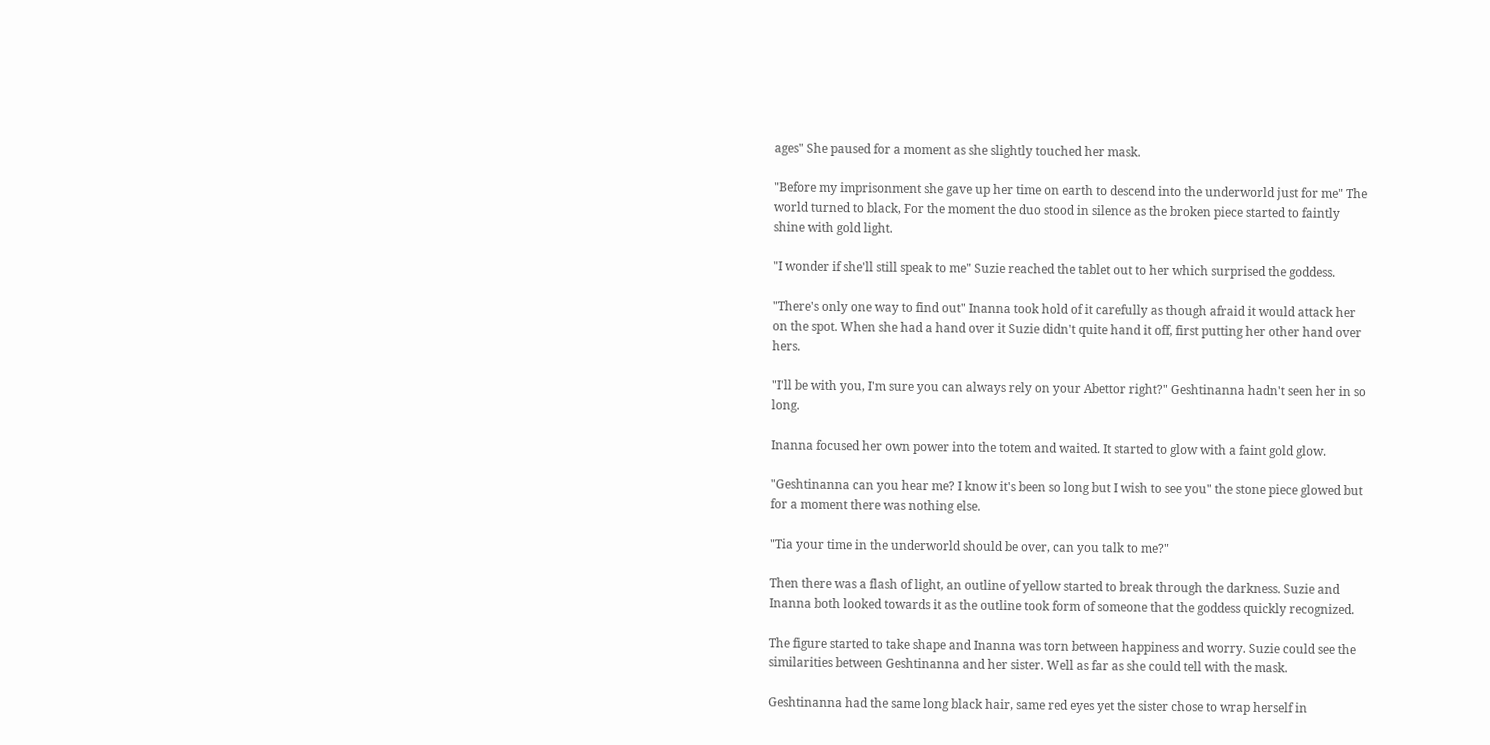ages" She paused for a moment as she slightly touched her mask.

"Before my imprisonment she gave up her time on earth to descend into the underworld just for me" The world turned to black, For the moment the duo stood in silence as the broken piece started to faintly shine with gold light.

"I wonder if she'll still speak to me" Suzie reached the tablet out to her which surprised the goddess.

"There's only one way to find out" Inanna took hold of it carefully as though afraid it would attack her on the spot. When she had a hand over it Suzie didn't quite hand it off, first putting her other hand over hers.

"I'll be with you, I'm sure you can always rely on your Abettor right?" Geshtinanna hadn't seen her in so long.

Inanna focused her own power into the totem and waited. It started to glow with a faint gold glow.

"Geshtinanna can you hear me? I know it's been so long but I wish to see you" the stone piece glowed but for a moment there was nothing else.

"Tia your time in the underworld should be over, can you talk to me?"

Then there was a flash of light, an outline of yellow started to break through the darkness. Suzie and Inanna both looked towards it as the outline took form of someone that the goddess quickly recognized.

The figure started to take shape and Inanna was torn between happiness and worry. Suzie could see the similarities between Geshtinanna and her sister. Well as far as she could tell with the mask.

Geshtinanna had the same long black hair, same red eyes yet the sister chose to wrap herself in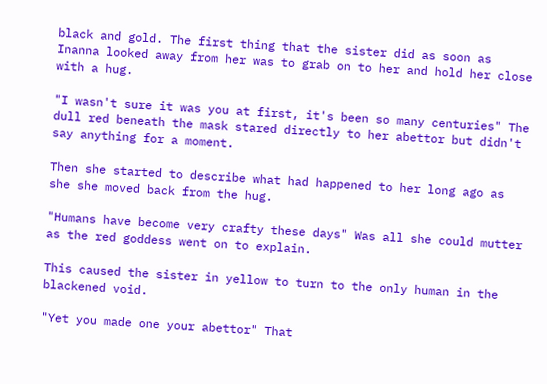black and gold. The first thing that the sister did as soon as Inanna looked away from her was to grab on to her and hold her close with a hug.

"I wasn't sure it was you at first, it's been so many centuries" The dull red beneath the mask stared directly to her abettor but didn't say anything for a moment.

Then she started to describe what had happened to her long ago as she she moved back from the hug.

"Humans have become very crafty these days" Was all she could mutter as the red goddess went on to explain.

This caused the sister in yellow to turn to the only human in the blackened void.

"Yet you made one your abettor" That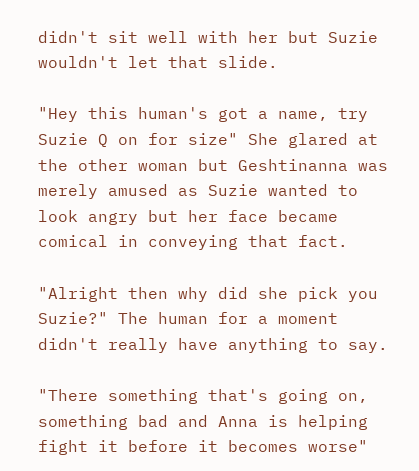didn't sit well with her but Suzie wouldn't let that slide.

"Hey this human's got a name, try Suzie Q on for size" She glared at the other woman but Geshtinanna was merely amused as Suzie wanted to look angry but her face became comical in conveying that fact.

"Alright then why did she pick you Suzie?" The human for a moment didn't really have anything to say.

"There something that's going on, something bad and Anna is helping fight it before it becomes worse"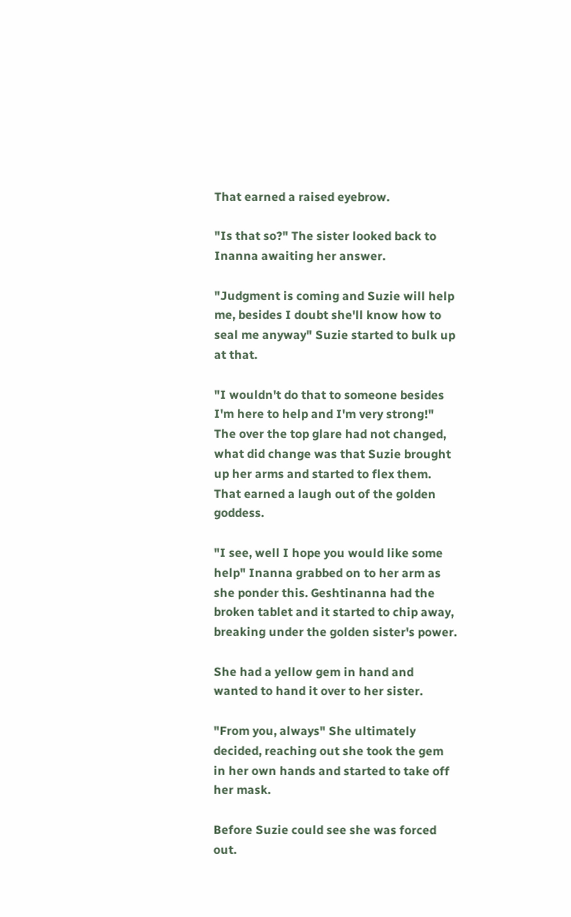That earned a raised eyebrow.

"Is that so?" The sister looked back to Inanna awaiting her answer.

"Judgment is coming and Suzie will help me, besides I doubt she'll know how to seal me anyway" Suzie started to bulk up at that.

"I wouldn't do that to someone besides I'm here to help and I'm very strong!" The over the top glare had not changed, what did change was that Suzie brought up her arms and started to flex them. That earned a laugh out of the golden goddess.

"I see, well I hope you would like some help" Inanna grabbed on to her arm as she ponder this. Geshtinanna had the broken tablet and it started to chip away, breaking under the golden sister's power.

She had a yellow gem in hand and wanted to hand it over to her sister.

"From you, always" She ultimately decided, reaching out she took the gem in her own hands and started to take off her mask.

Before Suzie could see she was forced out.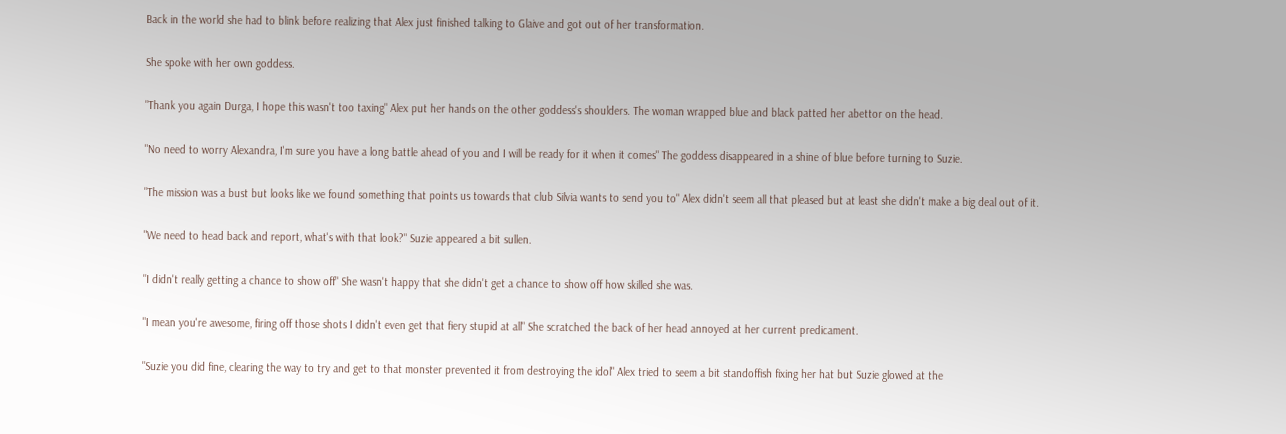Back in the world she had to blink before realizing that Alex just finished talking to Glaive and got out of her transformation.

She spoke with her own goddess.

"Thank you again Durga, I hope this wasn't too taxing" Alex put her hands on the other goddess's shoulders. The woman wrapped blue and black patted her abettor on the head.

"No need to worry Alexandra, I'm sure you have a long battle ahead of you and I will be ready for it when it comes" The goddess disappeared in a shine of blue before turning to Suzie.

"The mission was a bust but looks like we found something that points us towards that club Silvia wants to send you to" Alex didn't seem all that pleased but at least she didn't make a big deal out of it.

"We need to head back and report, what's with that look?" Suzie appeared a bit sullen.

"I didn't really getting a chance to show off" She wasn't happy that she didn't get a chance to show off how skilled she was.

"I mean you're awesome, firing off those shots I didn't even get that fiery stupid at all" She scratched the back of her head annoyed at her current predicament.

"Suzie you did fine, clearing the way to try and get to that monster prevented it from destroying the idol" Alex tried to seem a bit standoffish fixing her hat but Suzie glowed at the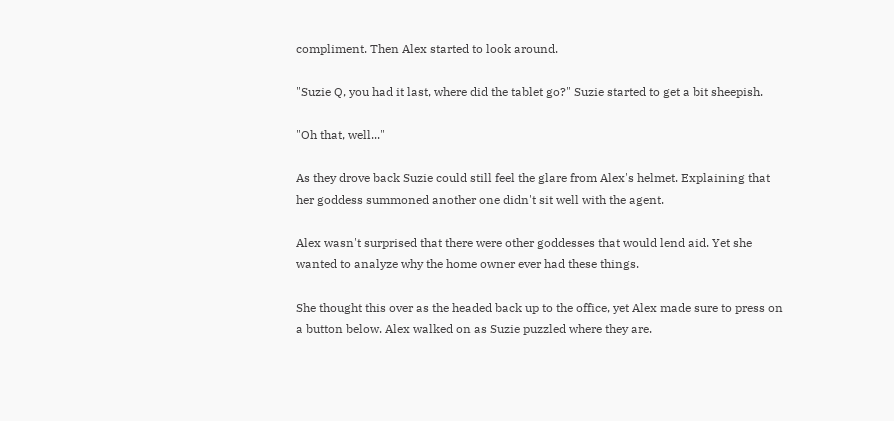compliment. Then Alex started to look around.

"Suzie Q, you had it last, where did the tablet go?" Suzie started to get a bit sheepish.

"Oh that, well..."

As they drove back Suzie could still feel the glare from Alex's helmet. Explaining that her goddess summoned another one didn't sit well with the agent.

Alex wasn't surprised that there were other goddesses that would lend aid. Yet she wanted to analyze why the home owner ever had these things.

She thought this over as the headed back up to the office, yet Alex made sure to press on a button below. Alex walked on as Suzie puzzled where they are.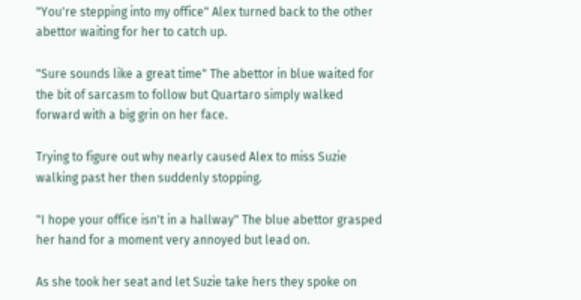"You're stepping into my office" Alex turned back to the other abettor waiting for her to catch up.

"Sure sounds like a great time" The abettor in blue waited for the bit of sarcasm to follow but Quartaro simply walked forward with a big grin on her face.

Trying to figure out why nearly caused Alex to miss Suzie walking past her then suddenly stopping.

"I hope your office isn't in a hallway" The blue abettor grasped her hand for a moment very annoyed but lead on.

As she took her seat and let Suzie take hers they spoke on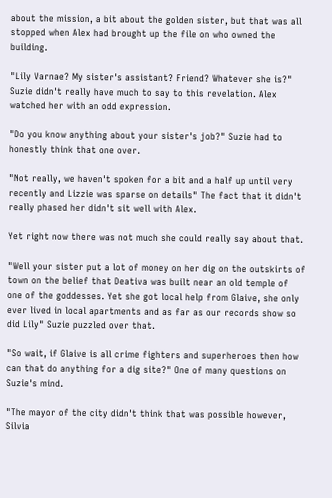about the mission, a bit about the golden sister, but that was all stopped when Alex had brought up the file on who owned the building.

"Lily Varnae? My sister's assistant? Friend? Whatever she is?" Suzie didn't really have much to say to this revelation. Alex watched her with an odd expression.

"Do you know anything about your sister's job?" Suzie had to honestly think that one over.

"Not really, we haven't spoken for a bit and a half up until very recently and Lizzie was sparse on details" The fact that it didn't really phased her didn't sit well with Alex.

Yet right now there was not much she could really say about that.

"Well your sister put a lot of money on her dig on the outskirts of town on the belief that Deativa was built near an old temple of one of the goddesses. Yet she got local help from Glaive, she only ever lived in local apartments and as far as our records show so did Lily" Suzie puzzled over that.

"So wait, if Glaive is all crime fighters and superheroes then how can that do anything for a dig site?" One of many questions on Suzie's mind.

"The mayor of the city didn't think that was possible however, Silvia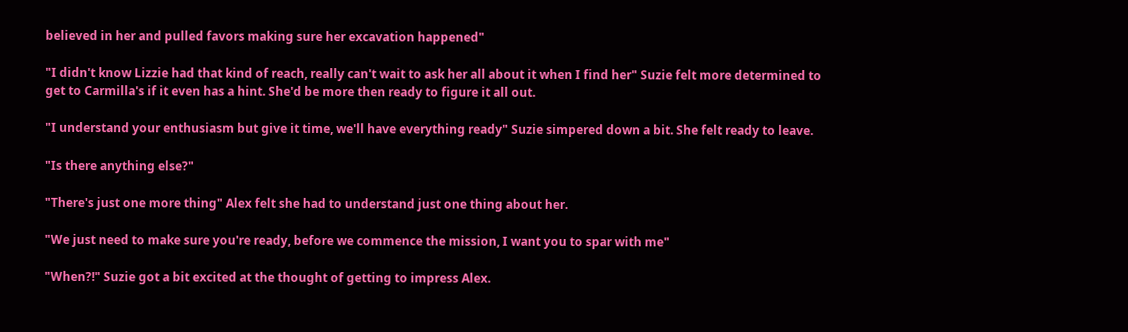believed in her and pulled favors making sure her excavation happened"

"I didn't know Lizzie had that kind of reach, really can't wait to ask her all about it when I find her" Suzie felt more determined to get to Carmilla's if it even has a hint. She'd be more then ready to figure it all out.

"I understand your enthusiasm but give it time, we'll have everything ready" Suzie simpered down a bit. She felt ready to leave.

"Is there anything else?"

"There's just one more thing" Alex felt she had to understand just one thing about her.

"We just need to make sure you're ready, before we commence the mission, I want you to spar with me"

"When?!" Suzie got a bit excited at the thought of getting to impress Alex.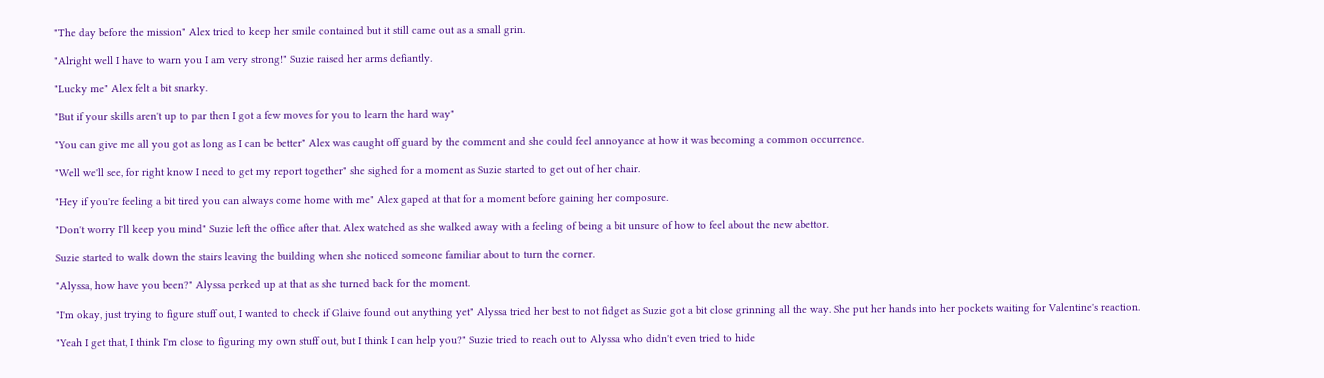"The day before the mission" Alex tried to keep her smile contained but it still came out as a small grin.

"Alright well I have to warn you I am very strong!" Suzie raised her arms defiantly.

"Lucky me" Alex felt a bit snarky.

"But if your skills aren't up to par then I got a few moves for you to learn the hard way"

"You can give me all you got as long as I can be better" Alex was caught off guard by the comment and she could feel annoyance at how it was becoming a common occurrence.

"Well we'll see, for right know I need to get my report together" she sighed for a moment as Suzie started to get out of her chair.

"Hey if you're feeling a bit tired you can always come home with me" Alex gaped at that for a moment before gaining her composure.

"Don't worry I'll keep you mind" Suzie left the office after that. Alex watched as she walked away with a feeling of being a bit unsure of how to feel about the new abettor.

Suzie started to walk down the stairs leaving the building when she noticed someone familiar about to turn the corner.

"Alyssa, how have you been?" Alyssa perked up at that as she turned back for the moment.

"I'm okay, just trying to figure stuff out, I wanted to check if Glaive found out anything yet" Alyssa tried her best to not fidget as Suzie got a bit close grinning all the way. She put her hands into her pockets waiting for Valentine's reaction.

"Yeah I get that, I think I'm close to figuring my own stuff out, but I think I can help you?" Suzie tried to reach out to Alyssa who didn't even tried to hide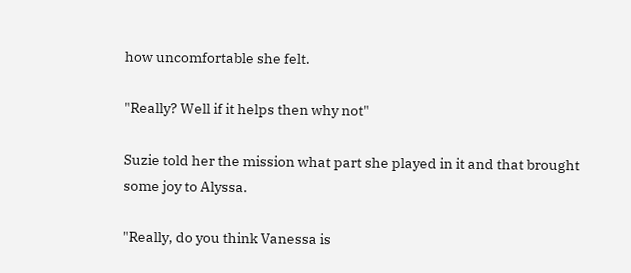how uncomfortable she felt.

"Really? Well if it helps then why not"

Suzie told her the mission what part she played in it and that brought some joy to Alyssa.

"Really, do you think Vanessa is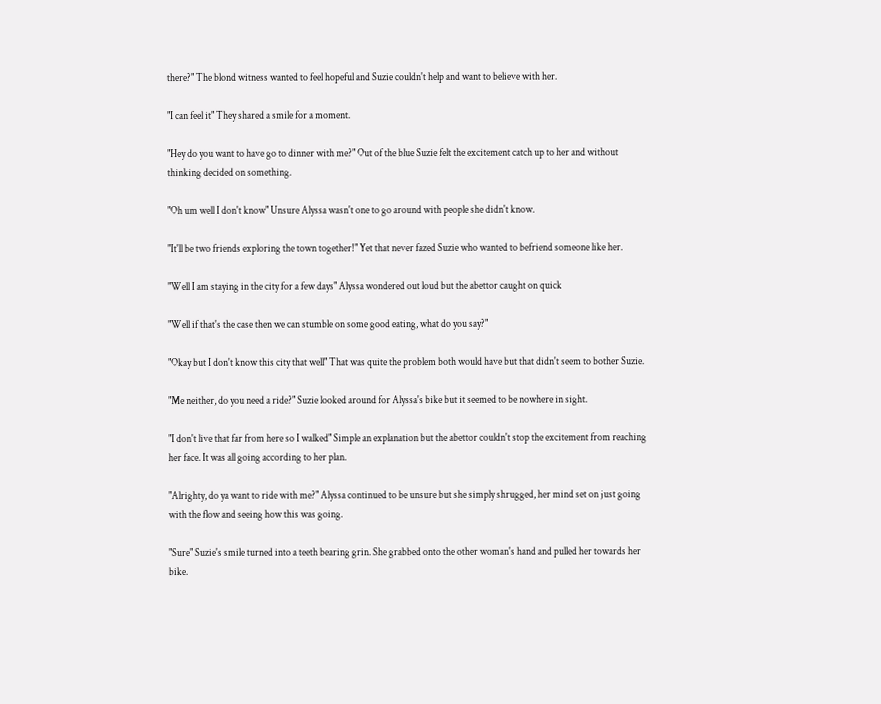there?" The blond witness wanted to feel hopeful and Suzie couldn't help and want to believe with her.

"I can feel it" They shared a smile for a moment.

"Hey do you want to have go to dinner with me?" Out of the blue Suzie felt the excitement catch up to her and without thinking decided on something.

"Oh um well I don't know" Unsure Alyssa wasn't one to go around with people she didn't know.

"It'll be two friends exploring the town together!" Yet that never fazed Suzie who wanted to befriend someone like her.

"Well I am staying in the city for a few days" Alyssa wondered out loud but the abettor caught on quick

"Well if that's the case then we can stumble on some good eating, what do you say?"

"Okay but I don't know this city that well" That was quite the problem both would have but that didn't seem to bother Suzie.

"Me neither, do you need a ride?" Suzie looked around for Alyssa's bike but it seemed to be nowhere in sight.

"I don't live that far from here so I walked" Simple an explanation but the abettor couldn't stop the excitement from reaching her face. It was all going according to her plan.

"Alrighty, do ya want to ride with me?" Alyssa continued to be unsure but she simply shrugged, her mind set on just going with the flow and seeing how this was going.

"Sure" Suzie's smile turned into a teeth bearing grin. She grabbed onto the other woman's hand and pulled her towards her bike.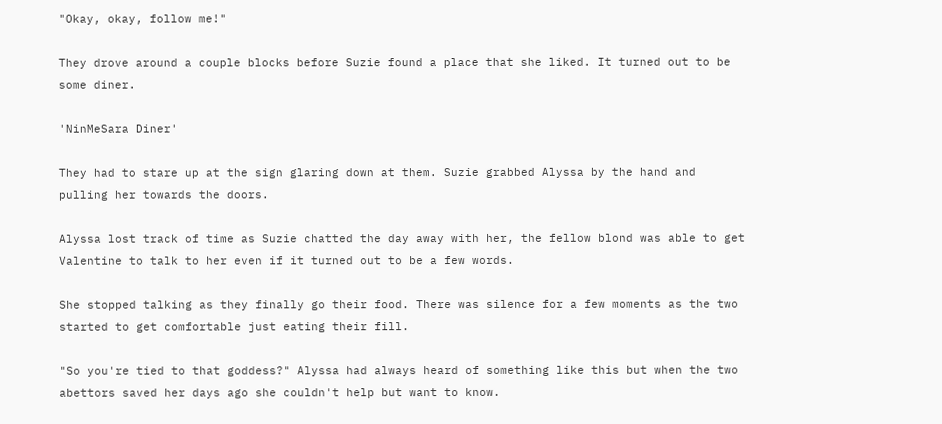"Okay, okay, follow me!"

They drove around a couple blocks before Suzie found a place that she liked. It turned out to be some diner.

'NinMeSara Diner'

They had to stare up at the sign glaring down at them. Suzie grabbed Alyssa by the hand and pulling her towards the doors.

Alyssa lost track of time as Suzie chatted the day away with her, the fellow blond was able to get Valentine to talk to her even if it turned out to be a few words.

She stopped talking as they finally go their food. There was silence for a few moments as the two started to get comfortable just eating their fill.

"So you're tied to that goddess?" Alyssa had always heard of something like this but when the two abettors saved her days ago she couldn't help but want to know.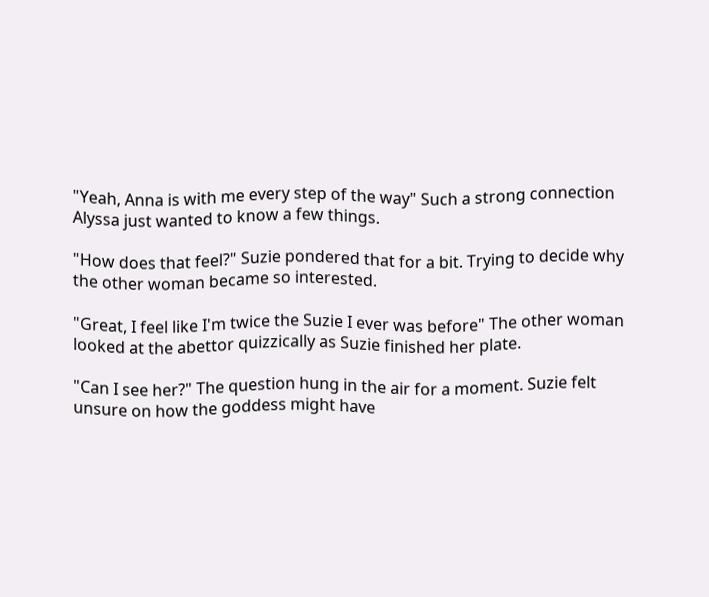"Yeah, Anna is with me every step of the way" Such a strong connection Alyssa just wanted to know a few things.

"How does that feel?" Suzie pondered that for a bit. Trying to decide why the other woman became so interested.

"Great, I feel like I'm twice the Suzie I ever was before" The other woman looked at the abettor quizzically as Suzie finished her plate.

"Can I see her?" The question hung in the air for a moment. Suzie felt unsure on how the goddess might have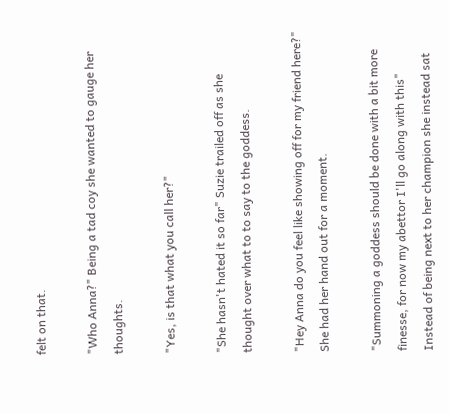felt on that.

"Who Anna?" Being a tad coy she wanted to gauge her thoughts.

"Yes, is that what you call her?"

"She hasn't hated it so far" Suzie trailed off as she thought over what to to say to the goddess.

"Hey Anna do you feel like showing off for my friend here?" She had her hand out for a moment.

"Summoning a goddess should be done with a bit more finesse, for now my abettor I'll go along with this" Instead of being next to her champion she instead sat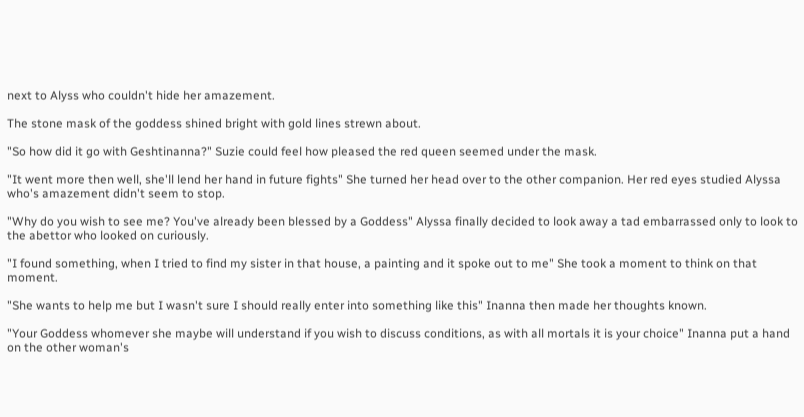next to Alyss who couldn't hide her amazement.

The stone mask of the goddess shined bright with gold lines strewn about.

"So how did it go with Geshtinanna?" Suzie could feel how pleased the red queen seemed under the mask.

"It went more then well, she'll lend her hand in future fights" She turned her head over to the other companion. Her red eyes studied Alyssa who's amazement didn't seem to stop.

"Why do you wish to see me? You've already been blessed by a Goddess" Alyssa finally decided to look away a tad embarrassed only to look to the abettor who looked on curiously.

"I found something, when I tried to find my sister in that house, a painting and it spoke out to me" She took a moment to think on that moment.

"She wants to help me but I wasn't sure I should really enter into something like this" Inanna then made her thoughts known.

"Your Goddess whomever she maybe will understand if you wish to discuss conditions, as with all mortals it is your choice" Inanna put a hand on the other woman's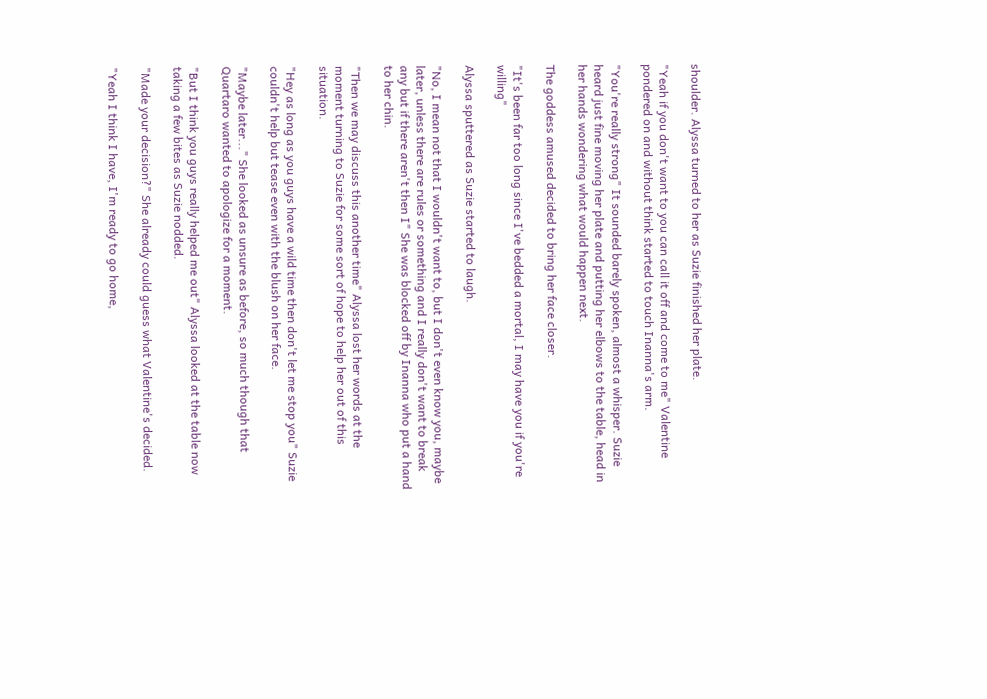shoulder. Alyssa turned to her as Suzie finished her plate.

"Yeah if you don't want to you can call it off and come to me" Valentine pondered on and without think started to touch Inanna's arm.

"You're really strong" It sounded barely spoken, almost a whisper. Suzie heard just fine moving her plate and putting her elbows to the table, head in her hands wondering what would happen next.

The goddess amused decided to bring her face closer.

"It's been far too long since I've bedded a mortal, I may have you if you're willing"

Alyssa sputtered as Suzie started to laugh.

"No, I mean not that I wouldn't want to, but I don't even know you, maybe later, unless there are rules or something and I really don't want to break any but if there aren't then I" She was blocked off by Inanna who put a hand to her chin.

"Then we may discuss this another time" Alyssa lost her words at the moment turning to Suzie for some sort of hope to help her out of this situation.

"Hey as long as you guys have a wild time then don't let me stop you" Suzie couldn't help but tease even with the blush on her face.

"Maybe later..." She looked as unsure as before, so much though that Quartaro wanted to apologize for a moment.

"But I think you guys really helped me out" Alyssa looked at the table now taking a few bites as Suzie nodded.

"Made your decision?" She already could guess what Valentine's decided.

"Yeah I think I have, I'm ready to go home,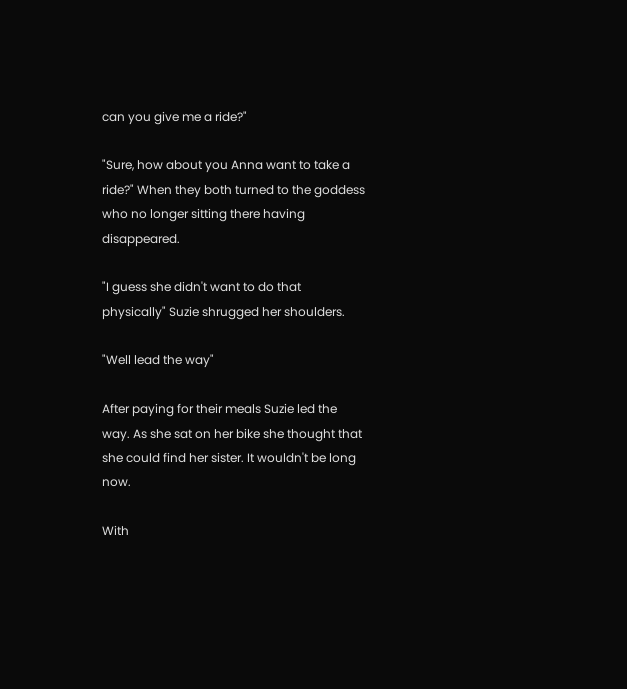can you give me a ride?"

"Sure, how about you Anna want to take a ride?" When they both turned to the goddess who no longer sitting there having disappeared.

"I guess she didn't want to do that physically" Suzie shrugged her shoulders.

"Well lead the way"

After paying for their meals Suzie led the way. As she sat on her bike she thought that she could find her sister. It wouldn't be long now.

With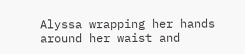Alyssa wrapping her hands around her waist and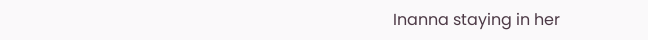Inanna staying in her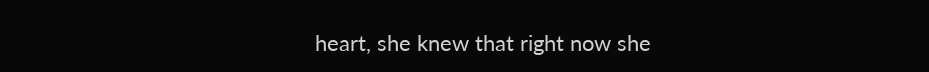heart, she knew that right now she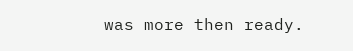was more then ready.